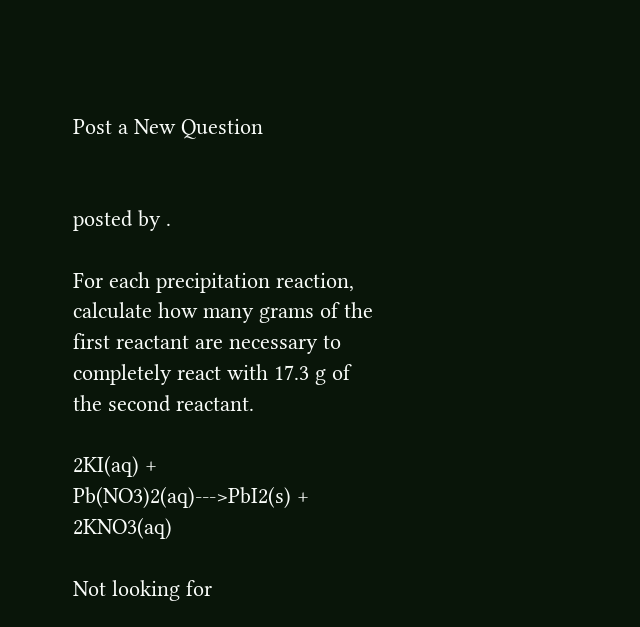Post a New Question


posted by .

For each precipitation reaction, calculate how many grams of the first reactant are necessary to completely react with 17.3 g of the second reactant.

2KI(aq) + Pb(NO3)2(aq)--->PbI2(s) + 2KNO3(aq)

Not looking for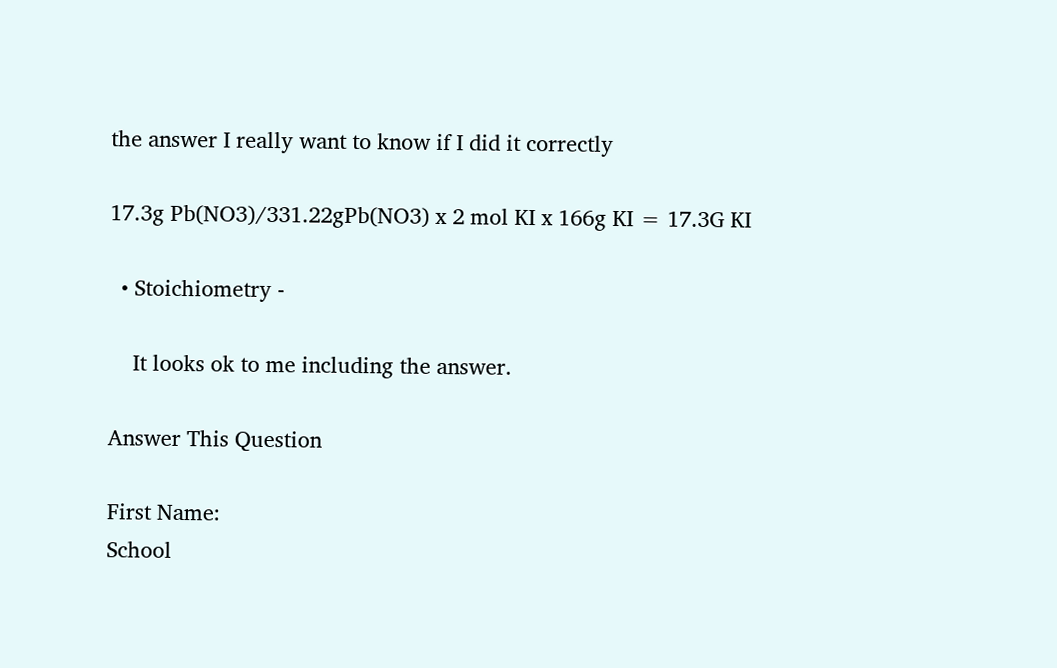the answer I really want to know if I did it correctly

17.3g Pb(NO3)/331.22gPb(NO3) x 2 mol KI x 166g KI = 17.3G KI

  • Stoichiometry -

    It looks ok to me including the answer.

Answer This Question

First Name:
School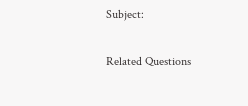Subject:

Related Questions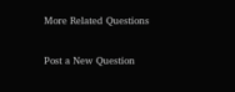More Related Questions

Post a New Question